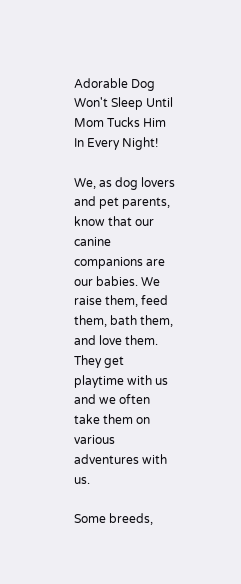Adorable Dog Won't Sleep Until Mom Tucks Him In Every Night!

We, as dog lovers and pet parents, know that our canine companions are our babies. We raise them, feed them, bath them, and love them. They get playtime with us and we often take them on various adventures with us.

Some breeds,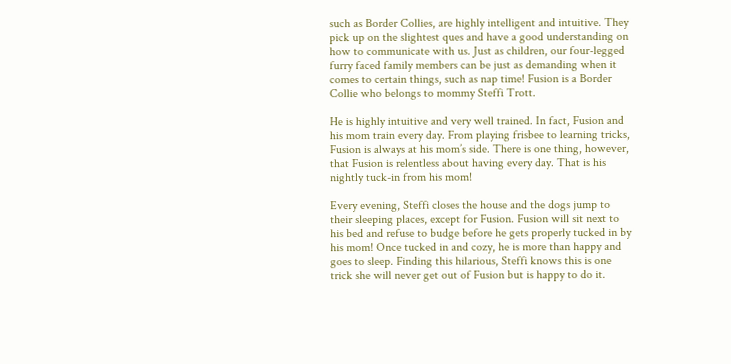such as Border Collies, are highly intelligent and intuitive. They pick up on the slightest ques and have a good understanding on how to communicate with us. Just as children, our four-legged furry faced family members can be just as demanding when it comes to certain things, such as nap time! Fusion is a Border Collie who belongs to mommy Steffi Trott.

He is highly intuitive and very well trained. In fact, Fusion and his mom train every day. From playing frisbee to learning tricks, Fusion is always at his mom’s side. There is one thing, however, that Fusion is relentless about having every day. That is his nightly tuck-in from his mom!

Every evening, Steffi closes the house and the dogs jump to their sleeping places, except for Fusion. Fusion will sit next to his bed and refuse to budge before he gets properly tucked in by his mom! Once tucked in and cozy, he is more than happy and goes to sleep. Finding this hilarious, Steffi knows this is one trick she will never get out of Fusion but is happy to do it.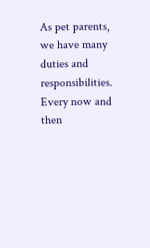As pet parents, we have many duties and responsibilities. Every now and then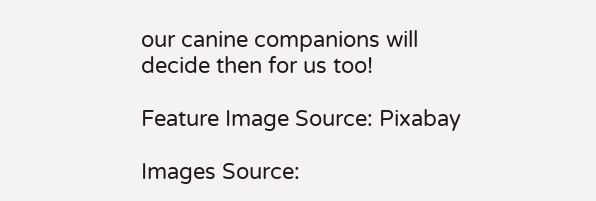our canine companions will decide then for us too!

Feature Image Source: Pixabay

Images Source: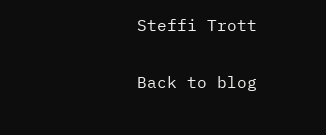Steffi Trott

Back to blog